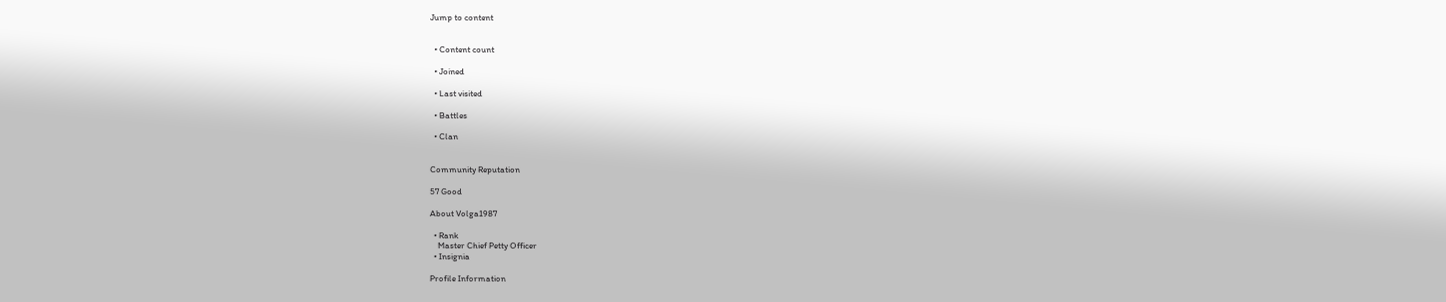Jump to content


  • Content count

  • Joined

  • Last visited

  • Battles

  • Clan


Community Reputation

57 Good

About Volga1987

  • Rank
    Master Chief Petty Officer
  • Insignia

Profile Information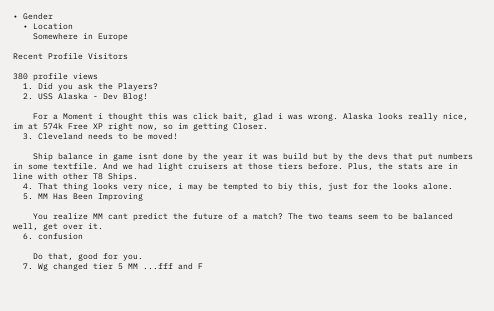• Gender
  • Location
    Somewhere in Europe

Recent Profile Visitors

380 profile views
  1. Did you ask the Players?
  2. USS Alaska - Dev Blog!

    For a Moment i thought this was click bait, glad i was wrong. Alaska looks really nice, im at 574k Free XP right now, so im getting Closer.
  3. Cleveland needs to be moved!

    Ship balance in game isnt done by the year it was build but by the devs that put numbers in some textfile. And we had light cruisers at those tiers before. Plus, the stats are in line with other T8 Ships.
  4. That thing looks very nice, i may be tempted to biy this, just for the looks alone.
  5. MM Has Been Improving

    You realize MM cant predict the future of a match? The two teams seem to be balanced well, get over it.
  6. confusion

    Do that, good for you.
  7. Wg changed tier 5 MM ...fff and F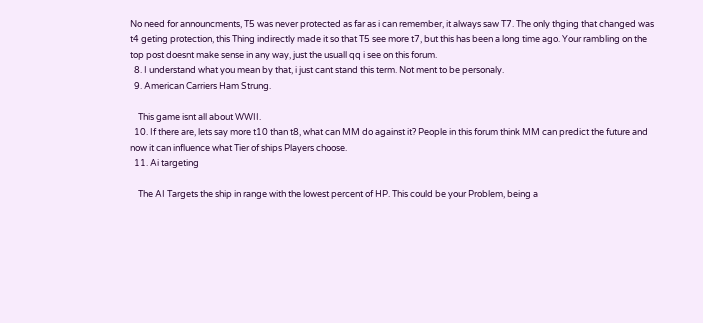No need for announcments, T5 was never protected as far as i can remember, it always saw T7. The only thging that changed was t4 geting protection, this Thing indirectly made it so that T5 see more t7, but this has been a long time ago. Your rambling on the top post doesnt make sense in any way, just the usuall qq i see on this forum.
  8. I understand what you mean by that, i just cant stand this term. Not ment to be personaly.
  9. American Carriers Ham Strung.

    This game isnt all about WWII.
  10. If there are, lets say more t10 than t8, what can MM do against it? People in this forum think MM can predict the future and now it can influence what Tier of ships Players choose.
  11. Ai targeting

    The AI Targets the ship in range with the lowest percent of HP. This could be your Problem, being a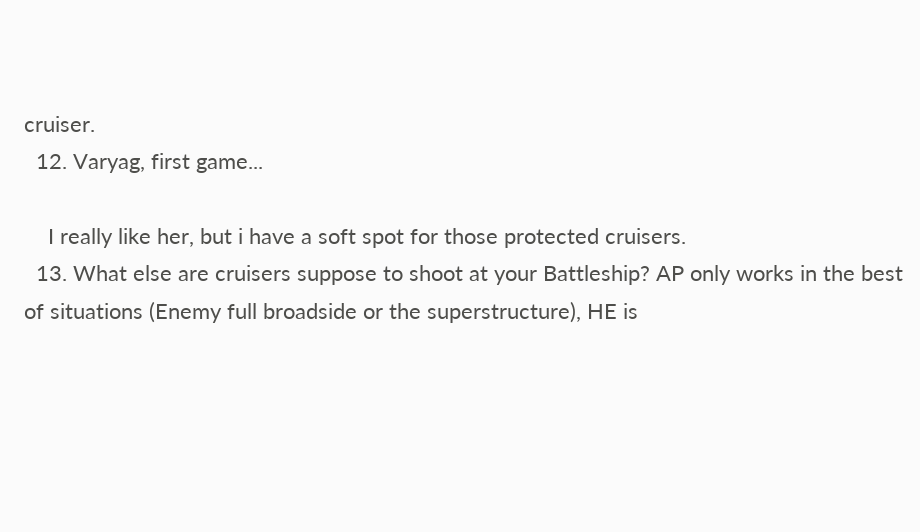cruiser.
  12. Varyag, first game...

    I really like her, but i have a soft spot for those protected cruisers.
  13. What else are cruisers suppose to shoot at your Battleship? AP only works in the best of situations (Enemy full broadside or the superstructure), HE is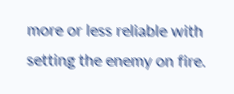more or less reliable with setting the enemy on fire.